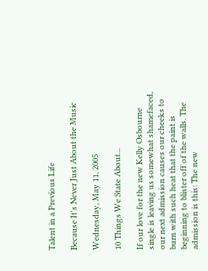Talent in a Previous Life

Because It's Never Just About the Music

Wednesday, May 11, 2005

10 Things We State About...

If our love for the new Kelly Osbourne single is leaving us somewhat shamefaced, our next admission causes our cheeks to burn with such heat that the paint is beginning to blister off of the walls. The admission is this: The new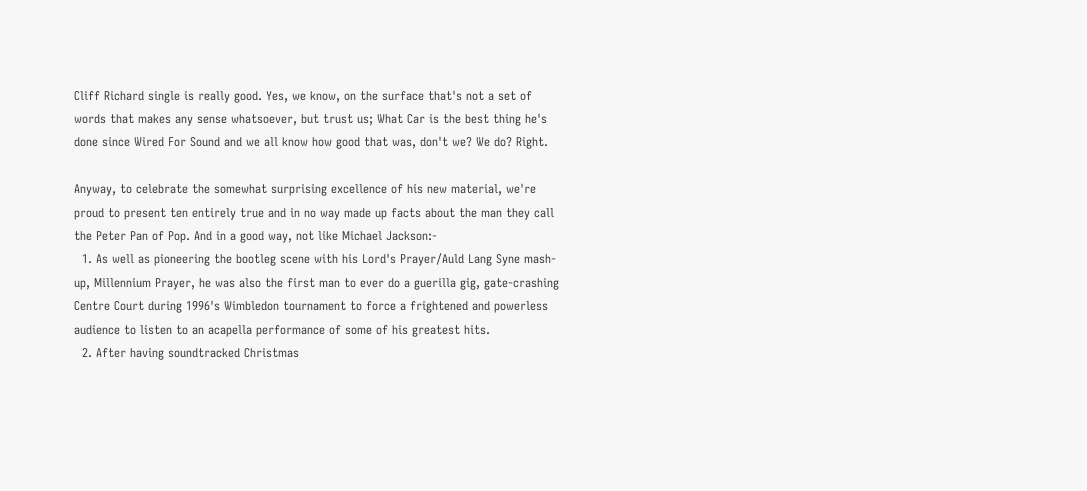Cliff Richard single is really good. Yes, we know, on the surface that's not a set of words that makes any sense whatsoever, but trust us; What Car is the best thing he's done since Wired For Sound and we all know how good that was, don't we? We do? Right.

Anyway, to celebrate the somewhat surprising excellence of his new material, we're proud to present ten entirely true and in no way made up facts about the man they call the Peter Pan of Pop. And in a good way, not like Michael Jackson:-
  1. As well as pioneering the bootleg scene with his Lord's Prayer/Auld Lang Syne mash-up, Millennium Prayer, he was also the first man to ever do a guerilla gig, gate-crashing Centre Court during 1996's Wimbledon tournament to force a frightened and powerless audience to listen to an acapella performance of some of his greatest hits.
  2. After having soundtracked Christmas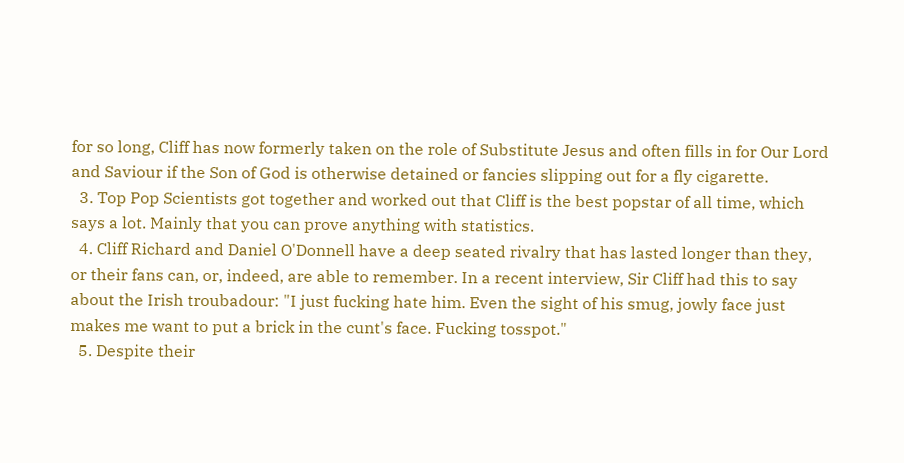for so long, Cliff has now formerly taken on the role of Substitute Jesus and often fills in for Our Lord and Saviour if the Son of God is otherwise detained or fancies slipping out for a fly cigarette.
  3. Top Pop Scientists got together and worked out that Cliff is the best popstar of all time, which says a lot. Mainly that you can prove anything with statistics.
  4. Cliff Richard and Daniel O'Donnell have a deep seated rivalry that has lasted longer than they, or their fans can, or, indeed, are able to remember. In a recent interview, Sir Cliff had this to say about the Irish troubadour: "I just fucking hate him. Even the sight of his smug, jowly face just makes me want to put a brick in the cunt's face. Fucking tosspot."
  5. Despite their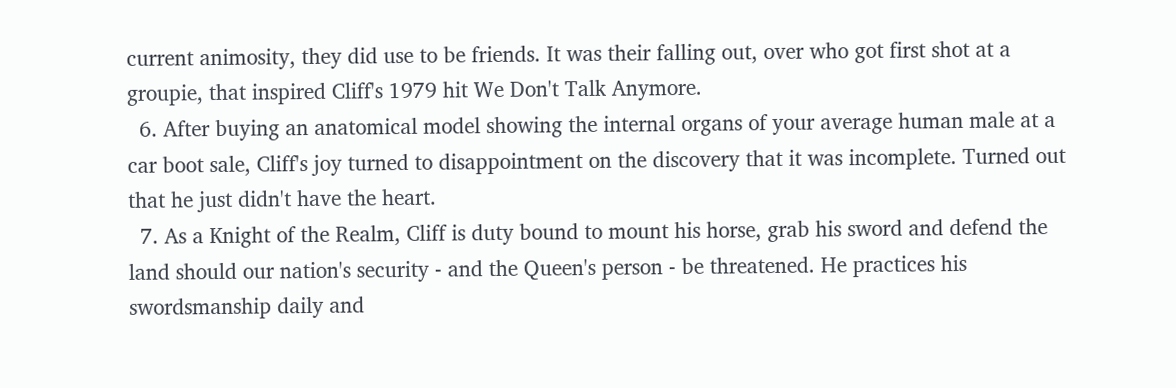current animosity, they did use to be friends. It was their falling out, over who got first shot at a groupie, that inspired Cliff's 1979 hit We Don't Talk Anymore.
  6. After buying an anatomical model showing the internal organs of your average human male at a car boot sale, Cliff's joy turned to disappointment on the discovery that it was incomplete. Turned out that he just didn't have the heart.
  7. As a Knight of the Realm, Cliff is duty bound to mount his horse, grab his sword and defend the land should our nation's security - and the Queen's person - be threatened. He practices his swordsmanship daily and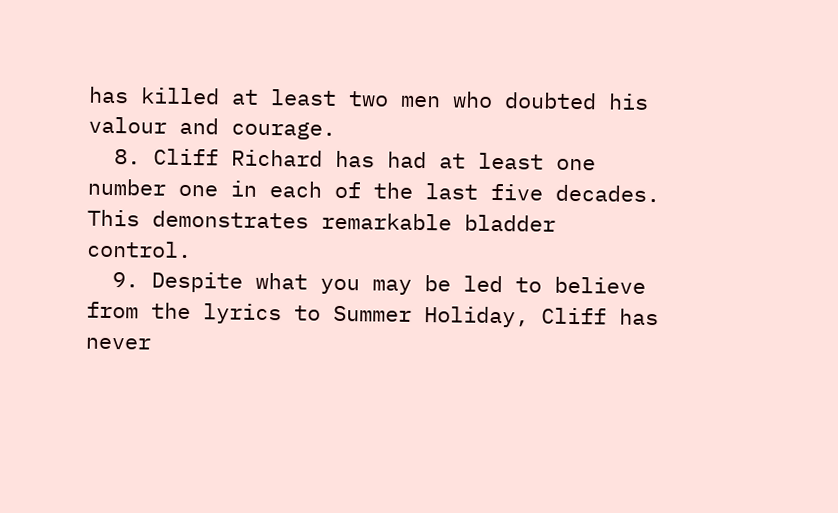has killed at least two men who doubted his valour and courage.
  8. Cliff Richard has had at least one number one in each of the last five decades. This demonstrates remarkable bladder control.
  9. Despite what you may be led to believe from the lyrics to Summer Holiday, Cliff has never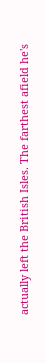actually left the British Isles. The farthest afield he's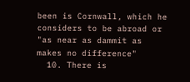been is Cornwall, which he considers to be abroad or "as near as dammit as makes no difference"
  10. There is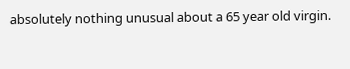absolutely nothing unusual about a 65 year old virgin.